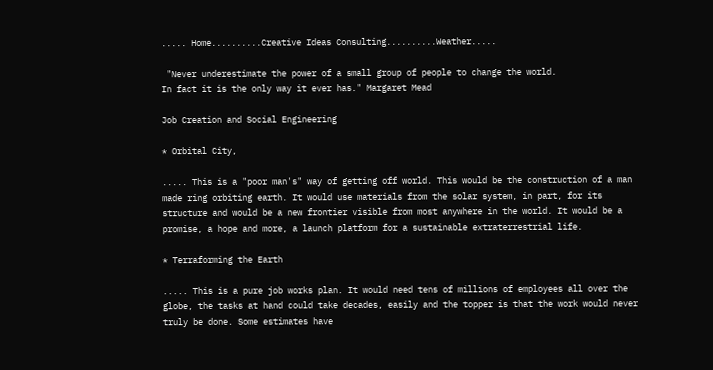..... Home..........Creative Ideas Consulting..........Weather.....

 "Never underestimate the power of a small group of people to change the world.
In fact it is the only way it ever has." Margaret Mead

Job Creation and Social Engineering

* Orbital City,

..... This is a "poor man's" way of getting off world. This would be the construction of a man made ring orbiting earth. It would use materials from the solar system, in part, for its structure and would be a new frontier visible from most anywhere in the world. It would be a promise, a hope and more, a launch platform for a sustainable extraterrestrial life.

* Terraforming the Earth

..... This is a pure job works plan. It would need tens of millions of employees all over the globe, the tasks at hand could take decades, easily and the topper is that the work would never truly be done. Some estimates have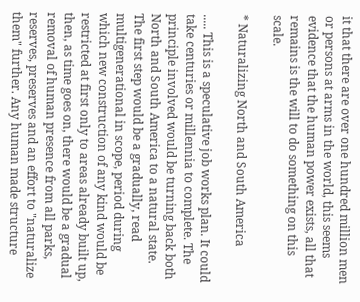it that there are over one hundred million men or persons at arms in the world, this seems evidence that the human power exists, all that remains is the will to do something on this scale.

* Naturalizing North and South America

..... This is a speculative job works plan. It could take centuries or millennia to complete. The principle involved would be turning back both North and South America to a natural state. The first step would be a gradually, read multigenerational in scope, period during which new construction of any kind would be restricted at first only to areas already built up, then, as time goes on, there would be a gradual removal of human presence from all parks, reserves, preserves and an effort to "naturalize them" further. Any human made structure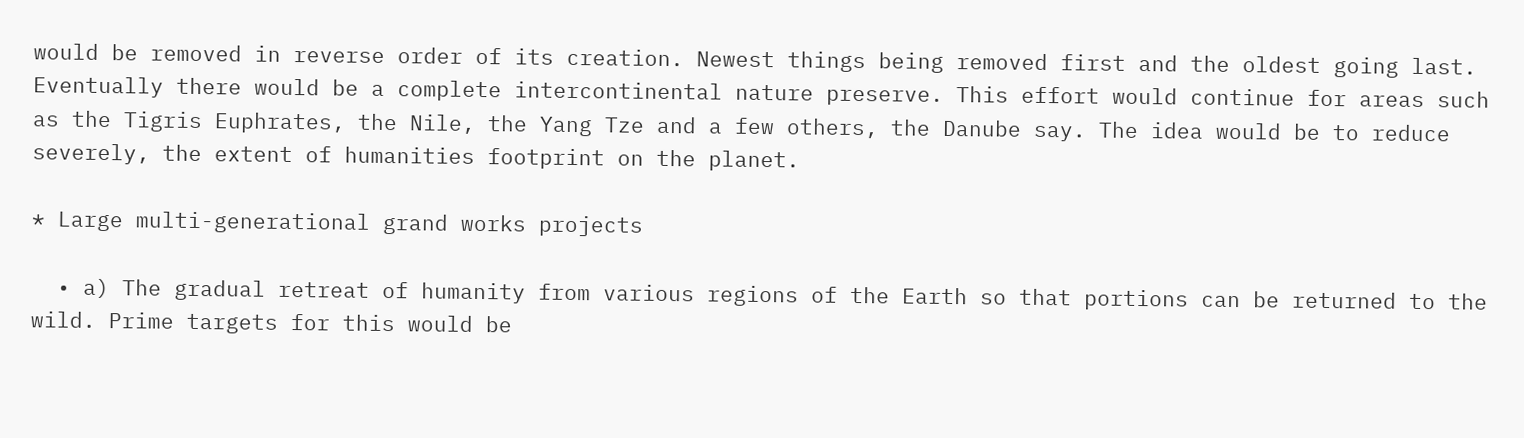would be removed in reverse order of its creation. Newest things being removed first and the oldest going last. Eventually there would be a complete intercontinental nature preserve. This effort would continue for areas such as the Tigris Euphrates, the Nile, the Yang Tze and a few others, the Danube say. The idea would be to reduce severely, the extent of humanities footprint on the planet.

* Large multi-generational grand works projects

  • a) The gradual retreat of humanity from various regions of the Earth so that portions can be returned to the wild. Prime targets for this would be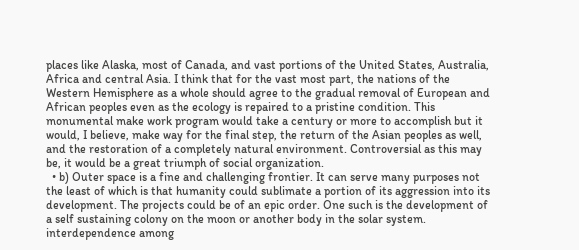places like Alaska, most of Canada, and vast portions of the United States, Australia, Africa and central Asia. I think that for the vast most part, the nations of the Western Hemisphere as a whole should agree to the gradual removal of European and African peoples even as the ecology is repaired to a pristine condition. This monumental make work program would take a century or more to accomplish but it would, I believe, make way for the final step, the return of the Asian peoples as well, and the restoration of a completely natural environment. Controversial as this may be, it would be a great triumph of social organization.
  • b) Outer space is a fine and challenging frontier. It can serve many purposes not the least of which is that humanity could sublimate a portion of its aggression into its development. The projects could be of an epic order. One such is the development of a self sustaining colony on the moon or another body in the solar system. interdependence among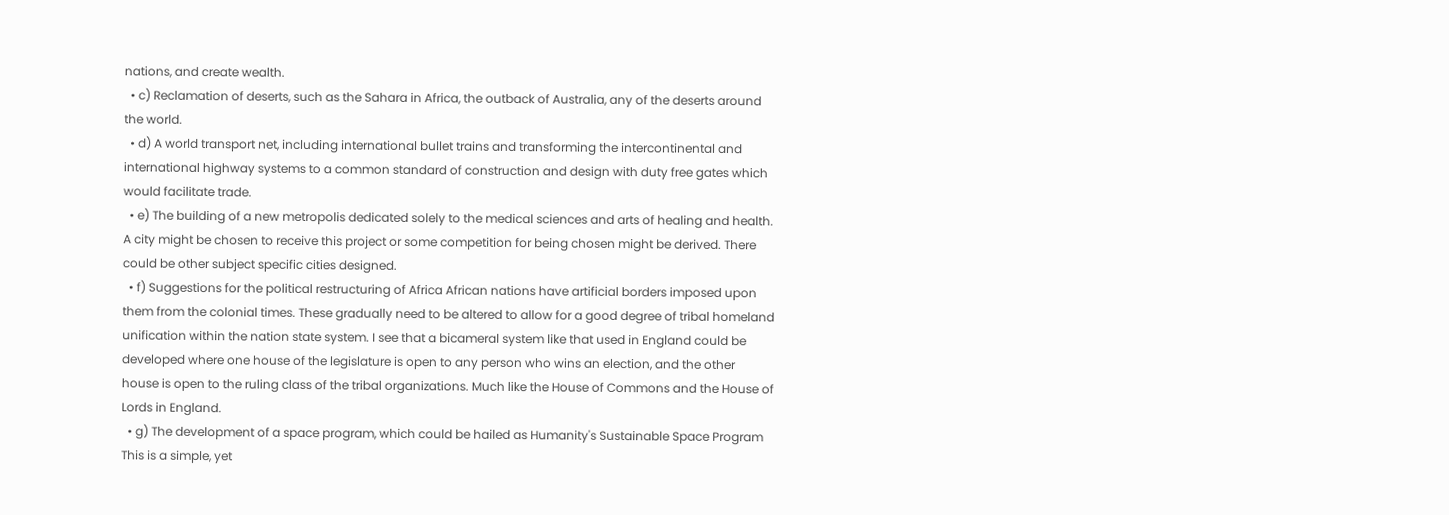nations, and create wealth.
  • c) Reclamation of deserts, such as the Sahara in Africa, the outback of Australia, any of the deserts around the world.
  • d) A world transport net, including international bullet trains and transforming the intercontinental and international highway systems to a common standard of construction and design with duty free gates which would facilitate trade.
  • e) The building of a new metropolis dedicated solely to the medical sciences and arts of healing and health. A city might be chosen to receive this project or some competition for being chosen might be derived. There could be other subject specific cities designed.
  • f) Suggestions for the political restructuring of Africa African nations have artificial borders imposed upon them from the colonial times. These gradually need to be altered to allow for a good degree of tribal homeland unification within the nation state system. I see that a bicameral system like that used in England could be developed where one house of the legislature is open to any person who wins an election, and the other house is open to the ruling class of the tribal organizations. Much like the House of Commons and the House of Lords in England.
  • g) The development of a space program, which could be hailed as Humanity's Sustainable Space Program This is a simple, yet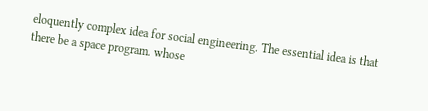eloquently complex idea for social engineering. The essential idea is that there be a space program. whose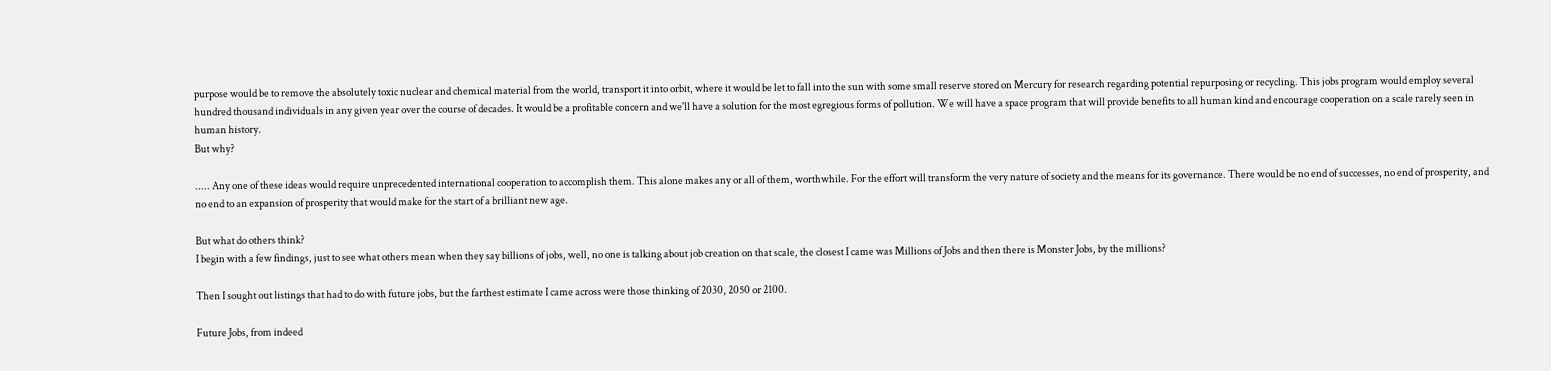purpose would be to remove the absolutely toxic nuclear and chemical material from the world, transport it into orbit, where it would be let to fall into the sun with some small reserve stored on Mercury for research regarding potential repurposing or recycling. This jobs program would employ several hundred thousand individuals in any given year over the course of decades. It would be a profitable concern and we'll have a solution for the most egregious forms of pollution. We will have a space program that will provide benefits to all human kind and encourage cooperation on a scale rarely seen in human history.
But why?

..... Any one of these ideas would require unprecedented international cooperation to accomplish them. This alone makes any or all of them, worthwhile. For the effort will transform the very nature of society and the means for its governance. There would be no end of successes, no end of prosperity, and no end to an expansion of prosperity that would make for the start of a brilliant new age.

But what do others think?
I begin with a few findings, just to see what others mean when they say billions of jobs, well, no one is talking about job creation on that scale, the closest I came was Millions of Jobs and then there is Monster Jobs, by the millions?

Then I sought out listings that had to do with future jobs, but the farthest estimate I came across were those thinking of 2030, 2050 or 2100.

Future Jobs, from indeed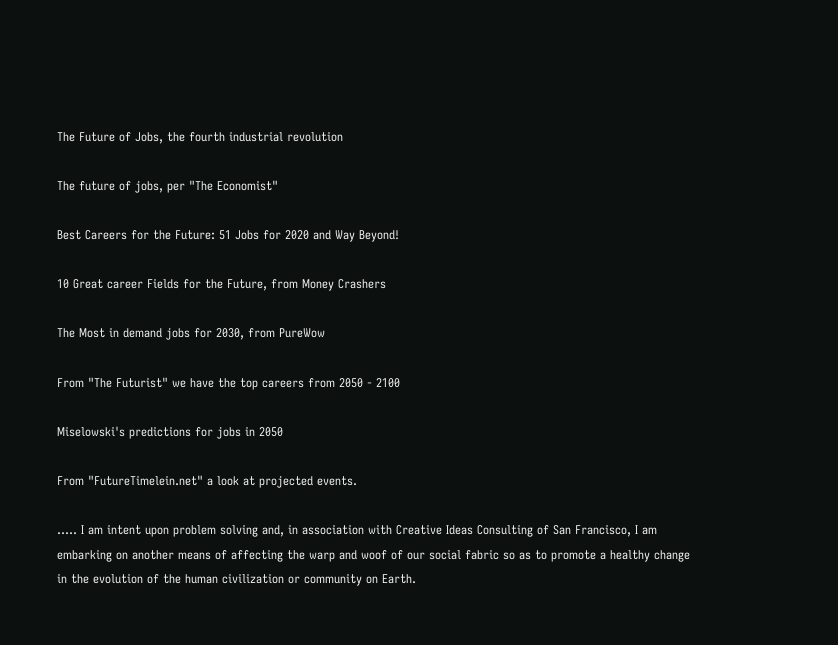The Future of Jobs, the fourth industrial revolution

The future of jobs, per "The Economist"

Best Careers for the Future: 51 Jobs for 2020 and Way Beyond!

10 Great career Fields for the Future, from Money Crashers

The Most in demand jobs for 2030, from PureWow

From "The Futurist" we have the top careers from 2050 - 2100

Miselowski's predictions for jobs in 2050

From "FutureTimelein.net" a look at projected events.

..... I am intent upon problem solving and, in association with Creative Ideas Consulting of San Francisco, I am embarking on another means of affecting the warp and woof of our social fabric so as to promote a healthy change in the evolution of the human civilization or community on Earth.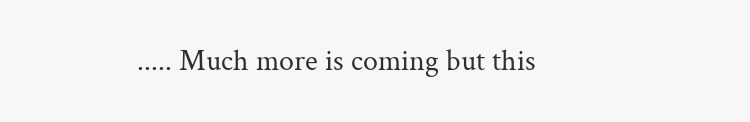..... Much more is coming but this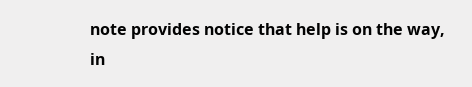note provides notice that help is on the way, in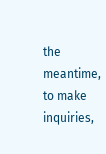the meantime, to make inquiries,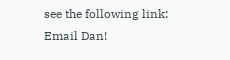see the following link: Email Dan!